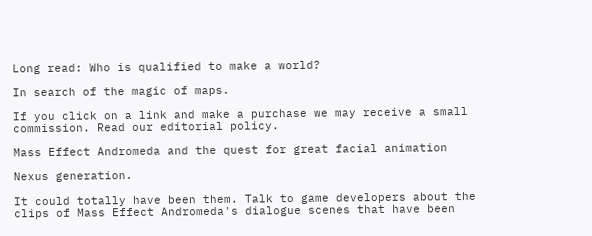Long read: Who is qualified to make a world?

In search of the magic of maps.

If you click on a link and make a purchase we may receive a small commission. Read our editorial policy.

Mass Effect Andromeda and the quest for great facial animation

Nexus generation.

It could totally have been them. Talk to game developers about the clips of Mass Effect Andromeda's dialogue scenes that have been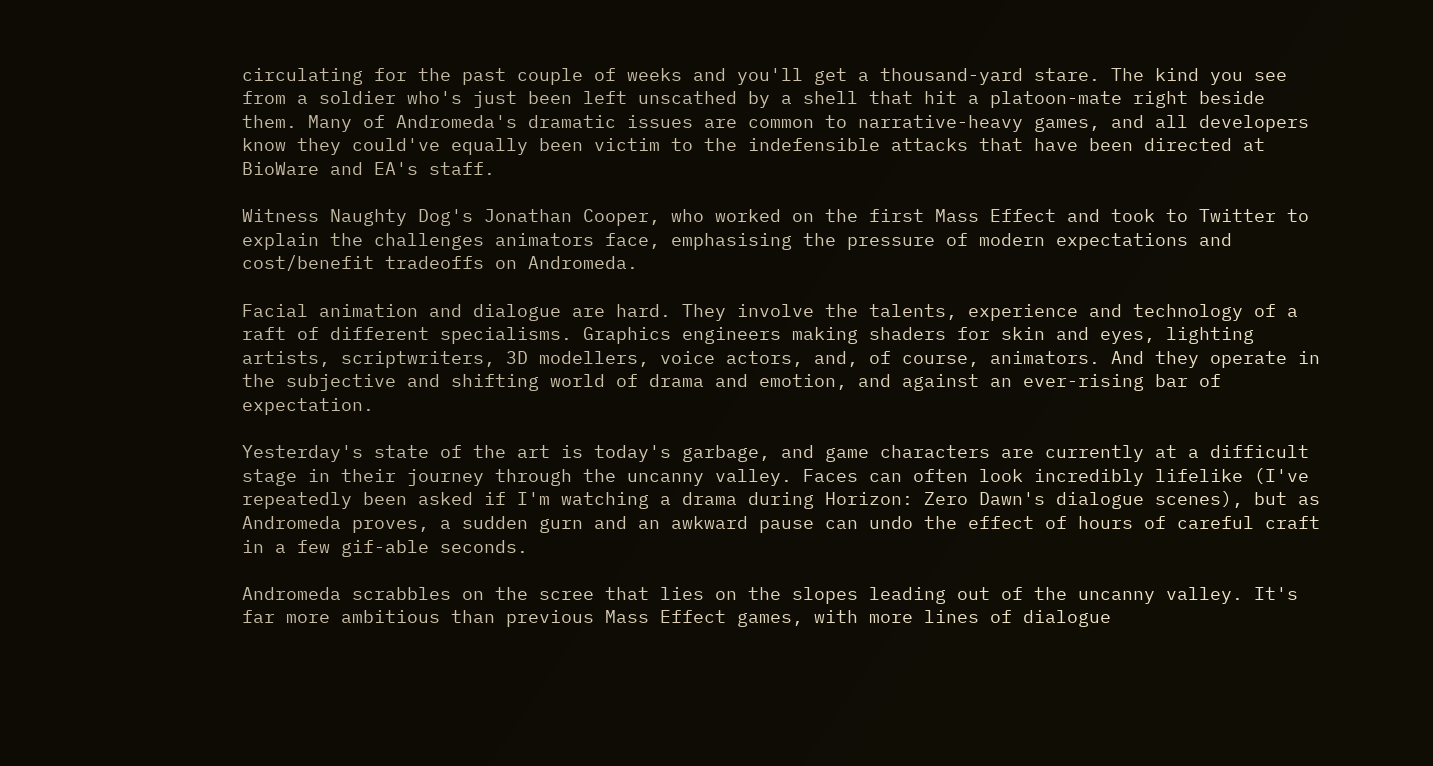circulating for the past couple of weeks and you'll get a thousand-yard stare. The kind you see from a soldier who's just been left unscathed by a shell that hit a platoon-mate right beside them. Many of Andromeda's dramatic issues are common to narrative-heavy games, and all developers know they could've equally been victim to the indefensible attacks that have been directed at BioWare and EA's staff.

Witness Naughty Dog's Jonathan Cooper, who worked on the first Mass Effect and took to Twitter to explain the challenges animators face, emphasising the pressure of modern expectations and cost/benefit tradeoffs on Andromeda.

Facial animation and dialogue are hard. They involve the talents, experience and technology of a raft of different specialisms. Graphics engineers making shaders for skin and eyes, lighting artists, scriptwriters, 3D modellers, voice actors, and, of course, animators. And they operate in the subjective and shifting world of drama and emotion, and against an ever-rising bar of expectation.

Yesterday's state of the art is today's garbage, and game characters are currently at a difficult stage in their journey through the uncanny valley. Faces can often look incredibly lifelike (I've repeatedly been asked if I'm watching a drama during Horizon: Zero Dawn's dialogue scenes), but as Andromeda proves, a sudden gurn and an awkward pause can undo the effect of hours of careful craft in a few gif-able seconds.

Andromeda scrabbles on the scree that lies on the slopes leading out of the uncanny valley. It's far more ambitious than previous Mass Effect games, with more lines of dialogue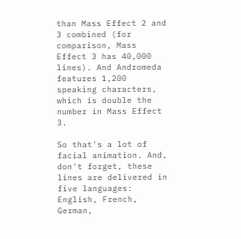than Mass Effect 2 and 3 combined (for comparison, Mass Effect 3 has 40,000 lines). And Andromeda features 1,200 speaking characters, which is double the number in Mass Effect 3.

So that's a lot of facial animation. And, don't forget, these lines are delivered in five languages: English, French, German,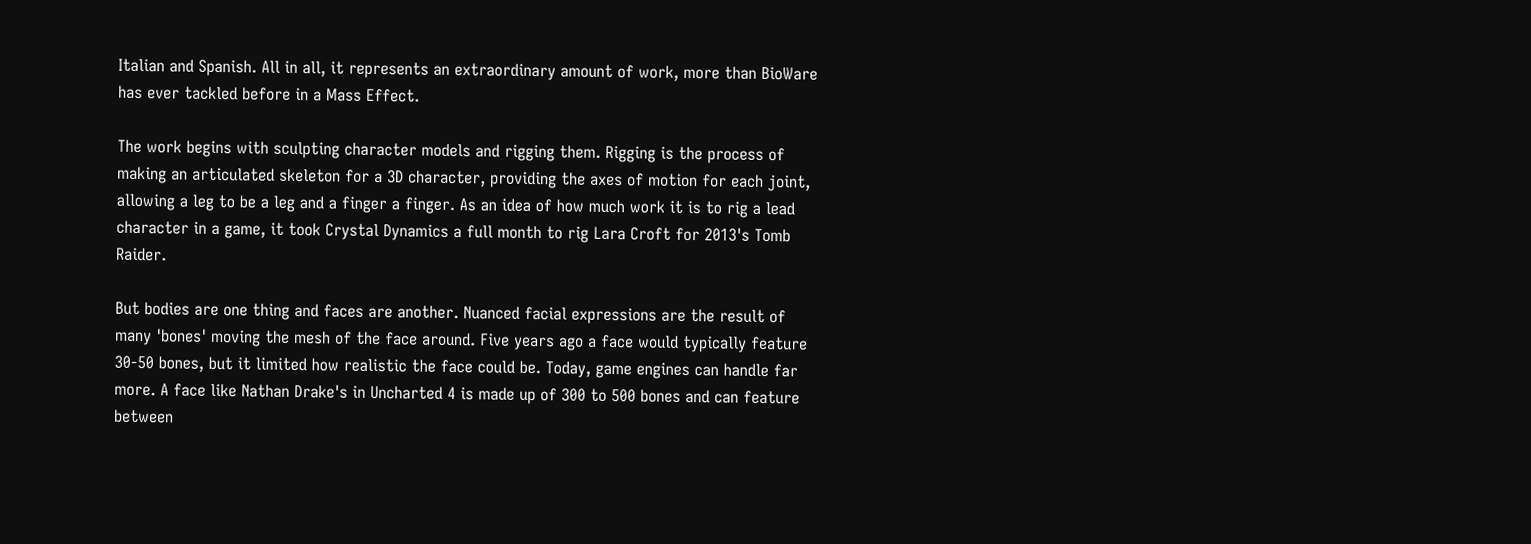Italian and Spanish. All in all, it represents an extraordinary amount of work, more than BioWare has ever tackled before in a Mass Effect.

The work begins with sculpting character models and rigging them. Rigging is the process of making an articulated skeleton for a 3D character, providing the axes of motion for each joint, allowing a leg to be a leg and a finger a finger. As an idea of how much work it is to rig a lead character in a game, it took Crystal Dynamics a full month to rig Lara Croft for 2013's Tomb Raider.

But bodies are one thing and faces are another. Nuanced facial expressions are the result of many 'bones' moving the mesh of the face around. Five years ago a face would typically feature 30-50 bones, but it limited how realistic the face could be. Today, game engines can handle far more. A face like Nathan Drake's in Uncharted 4 is made up of 300 to 500 bones and can feature between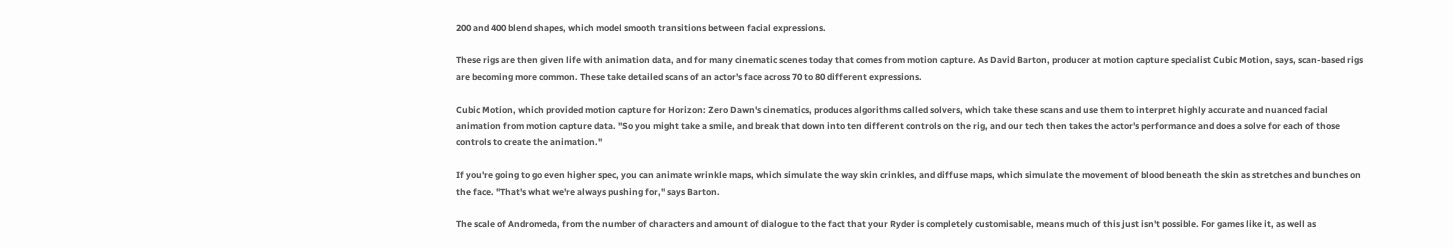200 and 400 blend shapes, which model smooth transitions between facial expressions.

These rigs are then given life with animation data, and for many cinematic scenes today that comes from motion capture. As David Barton, producer at motion capture specialist Cubic Motion, says, scan-based rigs are becoming more common. These take detailed scans of an actor's face across 70 to 80 different expressions.

Cubic Motion, which provided motion capture for Horizon: Zero Dawn's cinematics, produces algorithms called solvers, which take these scans and use them to interpret highly accurate and nuanced facial animation from motion capture data. "So you might take a smile, and break that down into ten different controls on the rig, and our tech then takes the actor's performance and does a solve for each of those controls to create the animation."

If you're going to go even higher spec, you can animate wrinkle maps, which simulate the way skin crinkles, and diffuse maps, which simulate the movement of blood beneath the skin as stretches and bunches on the face. "That's what we're always pushing for," says Barton.

The scale of Andromeda, from the number of characters and amount of dialogue to the fact that your Ryder is completely customisable, means much of this just isn't possible. For games like it, as well as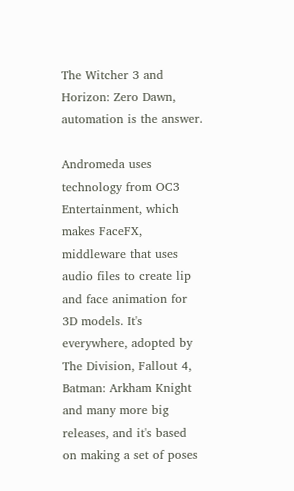The Witcher 3 and Horizon: Zero Dawn, automation is the answer.

Andromeda uses technology from OC3 Entertainment, which makes FaceFX, middleware that uses audio files to create lip and face animation for 3D models. It's everywhere, adopted by The Division, Fallout 4, Batman: Arkham Knight and many more big releases, and it's based on making a set of poses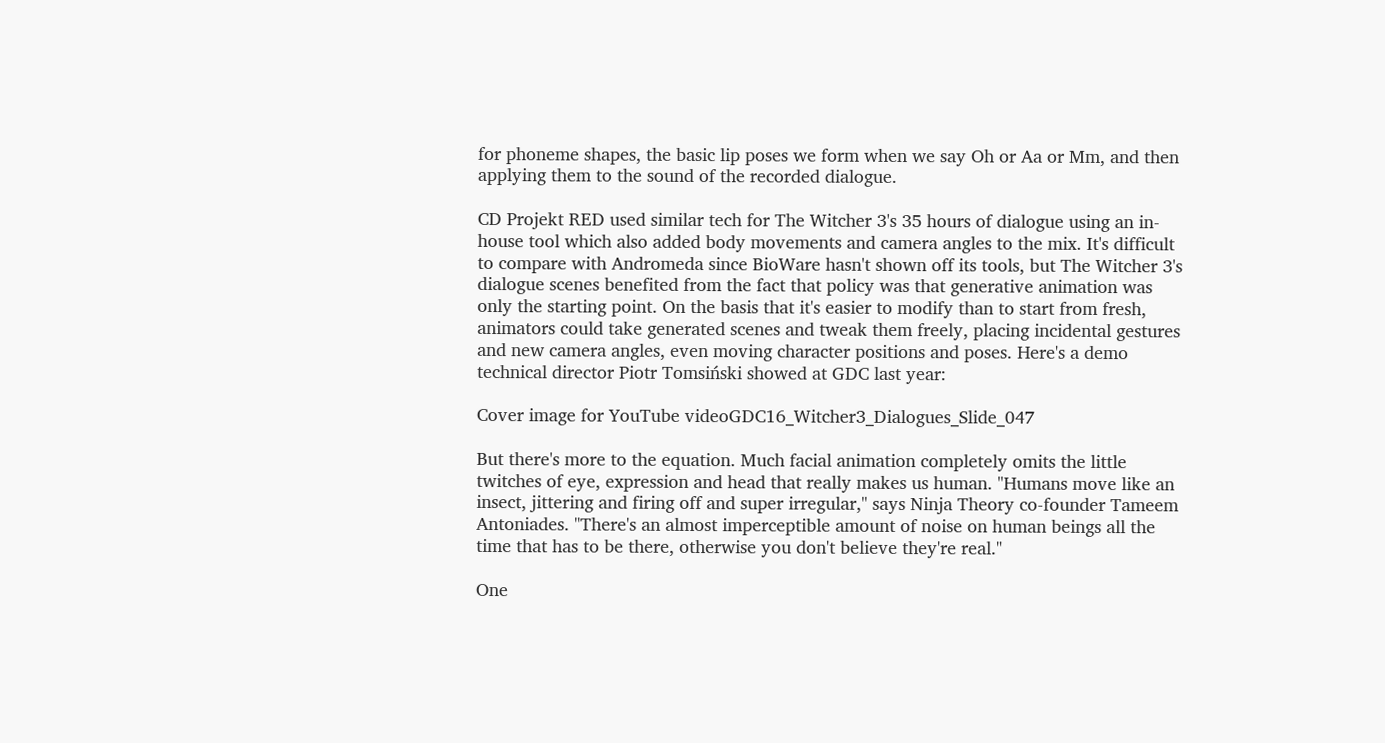for phoneme shapes, the basic lip poses we form when we say Oh or Aa or Mm, and then applying them to the sound of the recorded dialogue.

CD Projekt RED used similar tech for The Witcher 3's 35 hours of dialogue using an in-house tool which also added body movements and camera angles to the mix. It's difficult to compare with Andromeda since BioWare hasn't shown off its tools, but The Witcher 3's dialogue scenes benefited from the fact that policy was that generative animation was only the starting point. On the basis that it's easier to modify than to start from fresh, animators could take generated scenes and tweak them freely, placing incidental gestures and new camera angles, even moving character positions and poses. Here's a demo technical director Piotr Tomsiński showed at GDC last year:

Cover image for YouTube videoGDC16_Witcher3_Dialogues_Slide_047

But there's more to the equation. Much facial animation completely omits the little twitches of eye, expression and head that really makes us human. "Humans move like an insect, jittering and firing off and super irregular," says Ninja Theory co-founder Tameem Antoniades. "There's an almost imperceptible amount of noise on human beings all the time that has to be there, otherwise you don't believe they're real."

One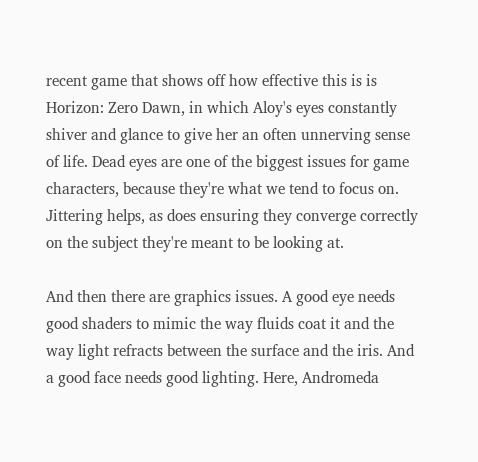recent game that shows off how effective this is is Horizon: Zero Dawn, in which Aloy's eyes constantly shiver and glance to give her an often unnerving sense of life. Dead eyes are one of the biggest issues for game characters, because they're what we tend to focus on. Jittering helps, as does ensuring they converge correctly on the subject they're meant to be looking at.

And then there are graphics issues. A good eye needs good shaders to mimic the way fluids coat it and the way light refracts between the surface and the iris. And a good face needs good lighting. Here, Andromeda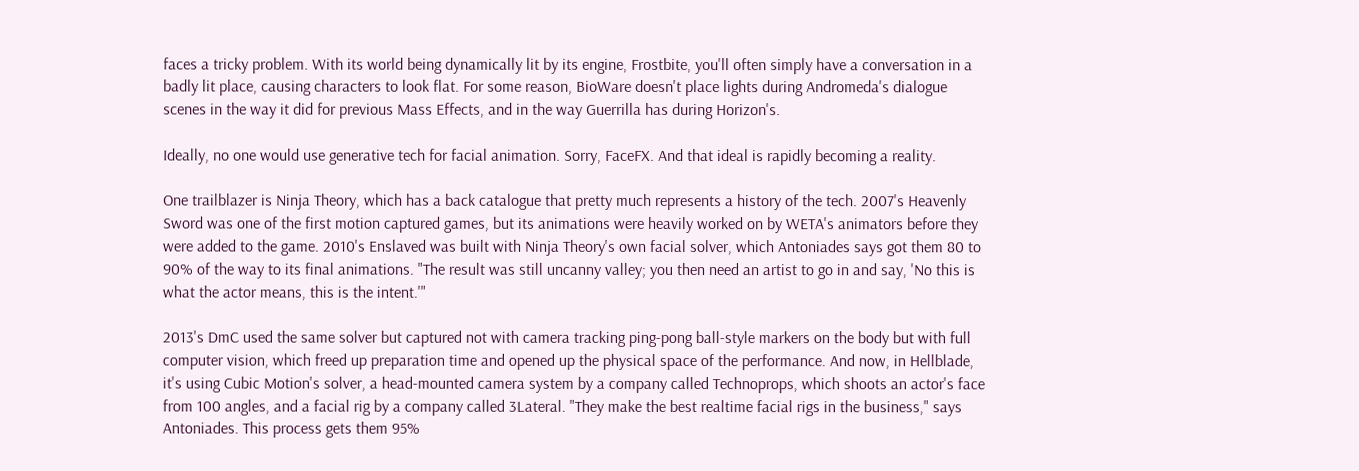faces a tricky problem. With its world being dynamically lit by its engine, Frostbite, you'll often simply have a conversation in a badly lit place, causing characters to look flat. For some reason, BioWare doesn't place lights during Andromeda's dialogue scenes in the way it did for previous Mass Effects, and in the way Guerrilla has during Horizon's.

Ideally, no one would use generative tech for facial animation. Sorry, FaceFX. And that ideal is rapidly becoming a reality.

One trailblazer is Ninja Theory, which has a back catalogue that pretty much represents a history of the tech. 2007's Heavenly Sword was one of the first motion captured games, but its animations were heavily worked on by WETA's animators before they were added to the game. 2010's Enslaved was built with Ninja Theory's own facial solver, which Antoniades says got them 80 to 90% of the way to its final animations. "The result was still uncanny valley; you then need an artist to go in and say, 'No this is what the actor means, this is the intent.'"

2013's DmC used the same solver but captured not with camera tracking ping-pong ball-style markers on the body but with full computer vision, which freed up preparation time and opened up the physical space of the performance. And now, in Hellblade, it's using Cubic Motion's solver, a head-mounted camera system by a company called Technoprops, which shoots an actor's face from 100 angles, and a facial rig by a company called 3Lateral. "They make the best realtime facial rigs in the business," says Antoniades. This process gets them 95%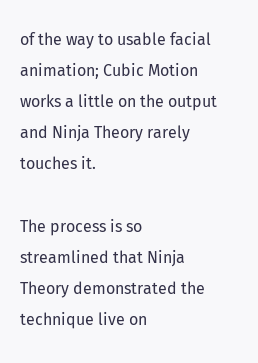of the way to usable facial animation; Cubic Motion works a little on the output and Ninja Theory rarely touches it.

The process is so streamlined that Ninja Theory demonstrated the technique live on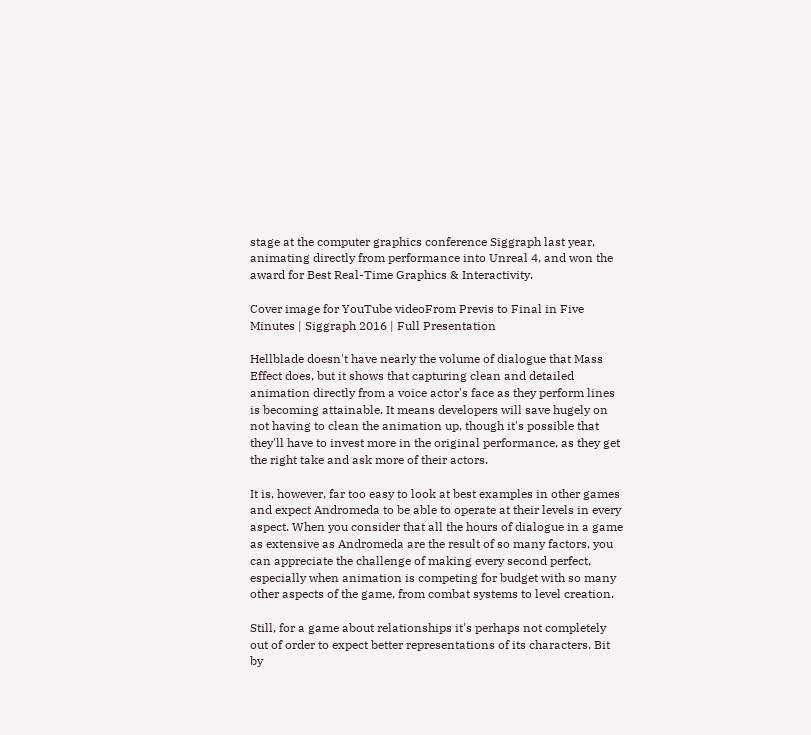stage at the computer graphics conference Siggraph last year, animating directly from performance into Unreal 4, and won the award for Best Real-Time Graphics & Interactivity.

Cover image for YouTube videoFrom Previs to Final in Five Minutes | Siggraph 2016 | Full Presentation

Hellblade doesn't have nearly the volume of dialogue that Mass Effect does, but it shows that capturing clean and detailed animation directly from a voice actor's face as they perform lines is becoming attainable. It means developers will save hugely on not having to clean the animation up, though it's possible that they'll have to invest more in the original performance, as they get the right take and ask more of their actors.

It is, however, far too easy to look at best examples in other games and expect Andromeda to be able to operate at their levels in every aspect. When you consider that all the hours of dialogue in a game as extensive as Andromeda are the result of so many factors, you can appreciate the challenge of making every second perfect, especially when animation is competing for budget with so many other aspects of the game, from combat systems to level creation.

Still, for a game about relationships it's perhaps not completely out of order to expect better representations of its characters. Bit by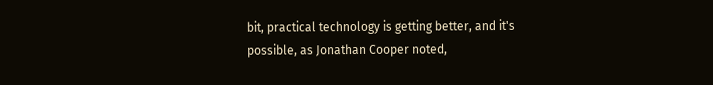bit, practical technology is getting better, and it's possible, as Jonathan Cooper noted,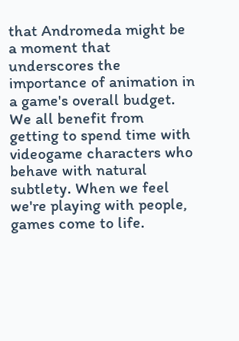that Andromeda might be a moment that underscores the importance of animation in a game's overall budget. We all benefit from getting to spend time with videogame characters who behave with natural subtlety. When we feel we're playing with people, games come to life.